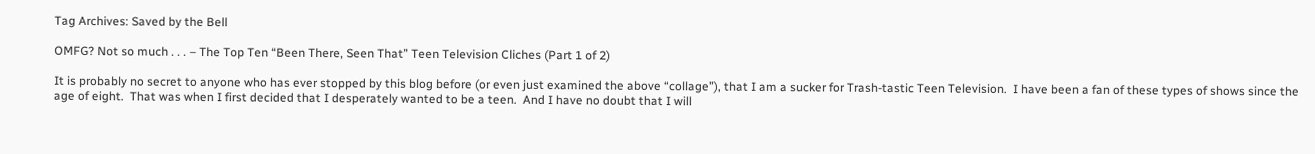Tag Archives: Saved by the Bell

OMFG? Not so much . . . – The Top Ten “Been There, Seen That” Teen Television Cliches (Part 1 of 2)

It is probably no secret to anyone who has ever stopped by this blog before (or even just examined the above “collage”), that I am a sucker for Trash-tastic Teen Television.  I have been a fan of these types of shows since the age of eight.  That was when I first decided that I desperately wanted to be a teen.  And I have no doubt that I will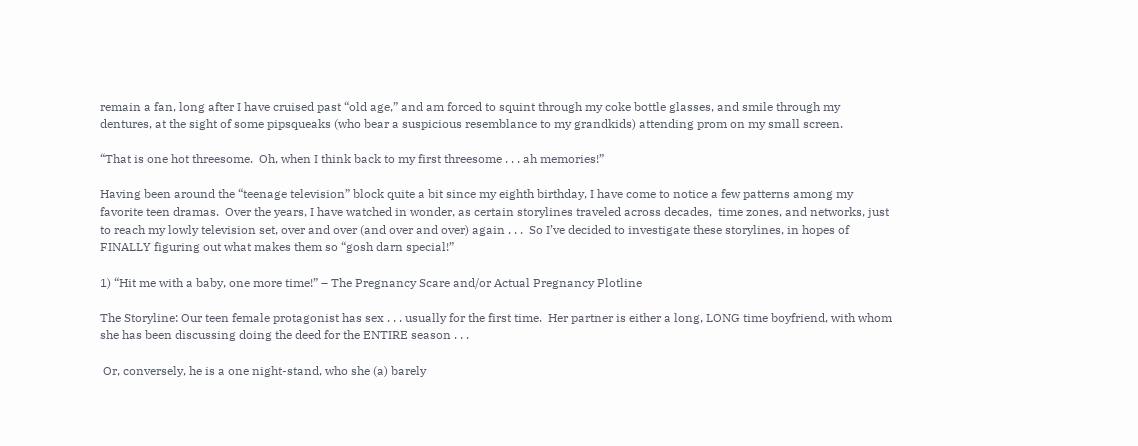remain a fan, long after I have cruised past “old age,” and am forced to squint through my coke bottle glasses, and smile through my dentures, at the sight of some pipsqueaks (who bear a suspicious resemblance to my grandkids) attending prom on my small screen.

“That is one hot threesome.  Oh, when I think back to my first threesome . . . ah memories!”

Having been around the “teenage television” block quite a bit since my eighth birthday, I have come to notice a few patterns among my favorite teen dramas.  Over the years, I have watched in wonder, as certain storylines traveled across decades,  time zones, and networks, just to reach my lowly television set, over and over (and over and over) again . . .  So I’ve decided to investigate these storylines, in hopes of FINALLY figuring out what makes them so “gosh darn special!”

1) “Hit me with a baby, one more time!” – The Pregnancy Scare and/or Actual Pregnancy Plotline

The Storyline: Our teen female protagonist has sex . . . usually for the first time.  Her partner is either a long, LONG time boyfriend, with whom she has been discussing doing the deed for the ENTIRE season . . .

 Or, conversely, he is a one night-stand, who she (a) barely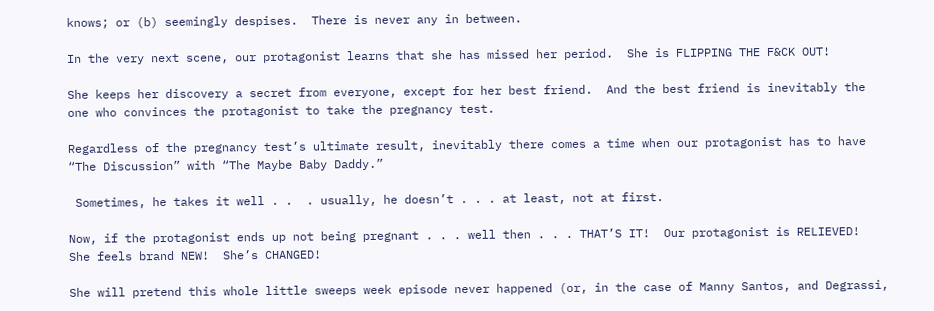knows; or (b) seemingly despises.  There is never any in between.

In the very next scene, our protagonist learns that she has missed her period.  She is FLIPPING THE F&CK OUT!

She keeps her discovery a secret from everyone, except for her best friend.  And the best friend is inevitably the one who convinces the protagonist to take the pregnancy test.

Regardless of the pregnancy test’s ultimate result, inevitably there comes a time when our protagonist has to have “The Discussion” with “The Maybe Baby Daddy.”

 Sometimes, he takes it well . .  . usually, he doesn’t . . . at least, not at first.

Now, if the protagonist ends up not being pregnant . . . well then . . . THAT’S IT!  Our protagonist is RELIEVED!  She feels brand NEW!  She’s CHANGED!

She will pretend this whole little sweeps week episode never happened (or, in the case of Manny Santos, and Degrassi,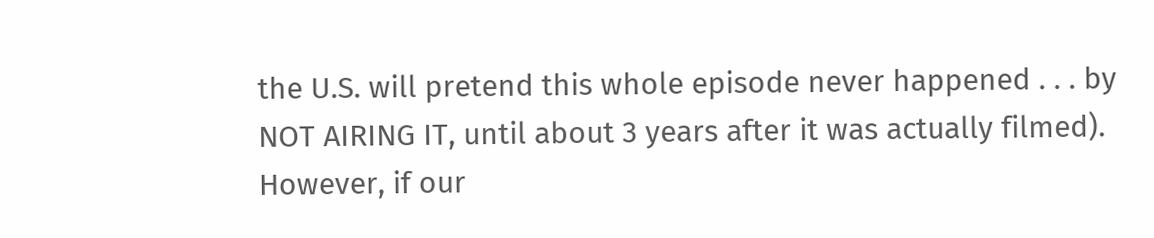the U.S. will pretend this whole episode never happened . . . by NOT AIRING IT, until about 3 years after it was actually filmed).  However, if our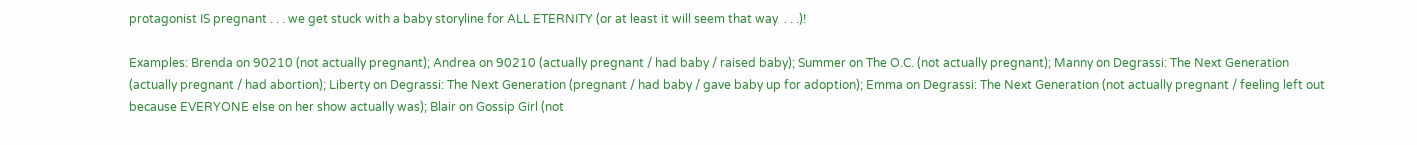protagonist IS pregnant . . . we get stuck with a baby storyline for ALL ETERNITY (or at least it will seem that way  . . .)!

Examples: Brenda on 90210 (not actually pregnant); Andrea on 90210 (actually pregnant / had baby / raised baby); Summer on The O.C. (not actually pregnant); Manny on Degrassi: The Next Generation (actually pregnant / had abortion); Liberty on Degrassi: The Next Generation (pregnant / had baby / gave baby up for adoption); Emma on Degrassi: The Next Generation (not actually pregnant / feeling left out because EVERYONE else on her show actually was); Blair on Gossip Girl (not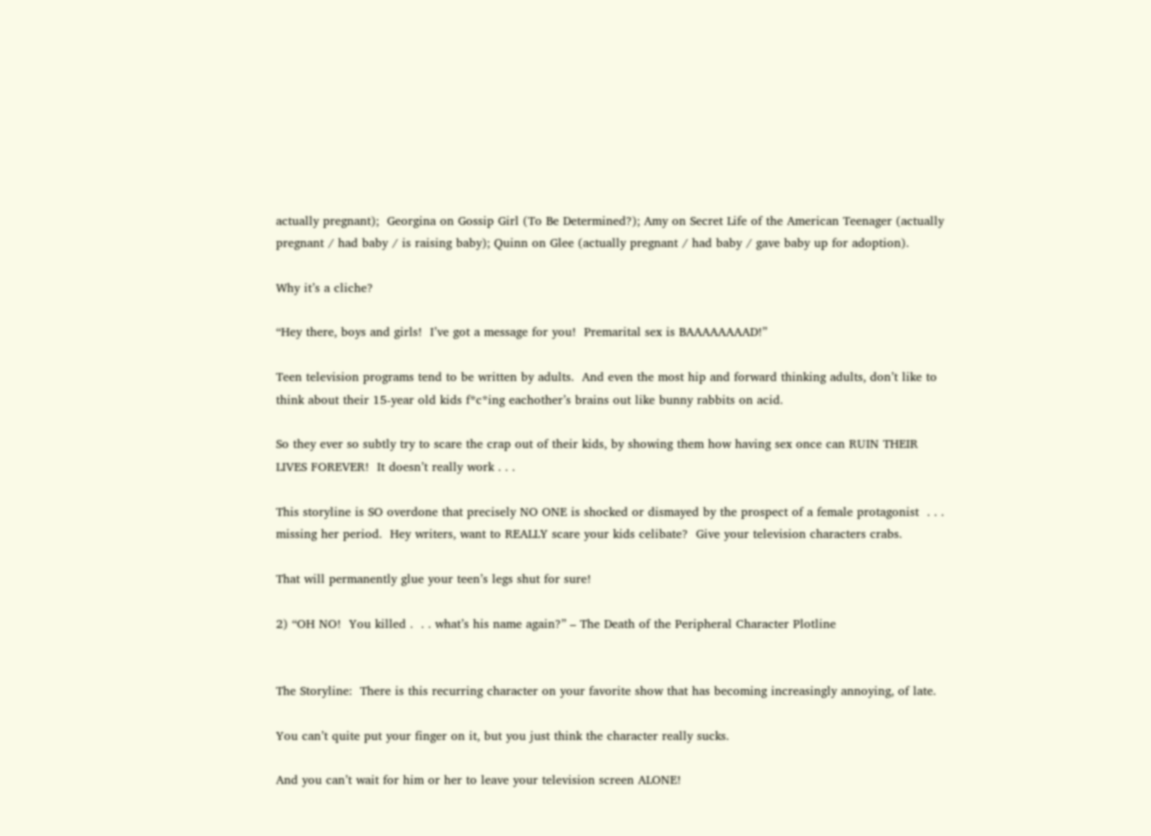actually pregnant);  Georgina on Gossip Girl (To Be Determined?); Amy on Secret Life of the American Teenager (actually pregnant / had baby / is raising baby); Quinn on Glee (actually pregnant / had baby / gave baby up for adoption).

Why it’s a cliche?

“Hey there, boys and girls!  I’ve got a message for you!  Premarital sex is BAAAAAAAAD!”

Teen television programs tend to be written by adults.  And even the most hip and forward thinking adults, don’t like to think about their 15-year old kids f*c*ing eachother’s brains out like bunny rabbits on acid.

So they ever so subtly try to scare the crap out of their kids, by showing them how having sex once can RUIN THEIR LIVES FOREVER!  It doesn’t really work . . .

This storyline is SO overdone that precisely NO ONE is shocked or dismayed by the prospect of a female protagonist  . . . missing her period.  Hey writers, want to REALLY scare your kids celibate?  Give your television characters crabs.

That will permanently glue your teen’s legs shut for sure!

2) “OH NO!  You killed .  . . what’s his name again?” – The Death of the Peripheral Character Plotline


The Storyline:  There is this recurring character on your favorite show that has becoming increasingly annoying, of late.

You can’t quite put your finger on it, but you just think the character really sucks.

And you can’t wait for him or her to leave your television screen ALONE!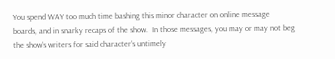You spend WAY too much time bashing this minor character on online message boards, and in snarky recaps of the show.  In those messages, you may or may not beg the show’s writers for said character’s untimely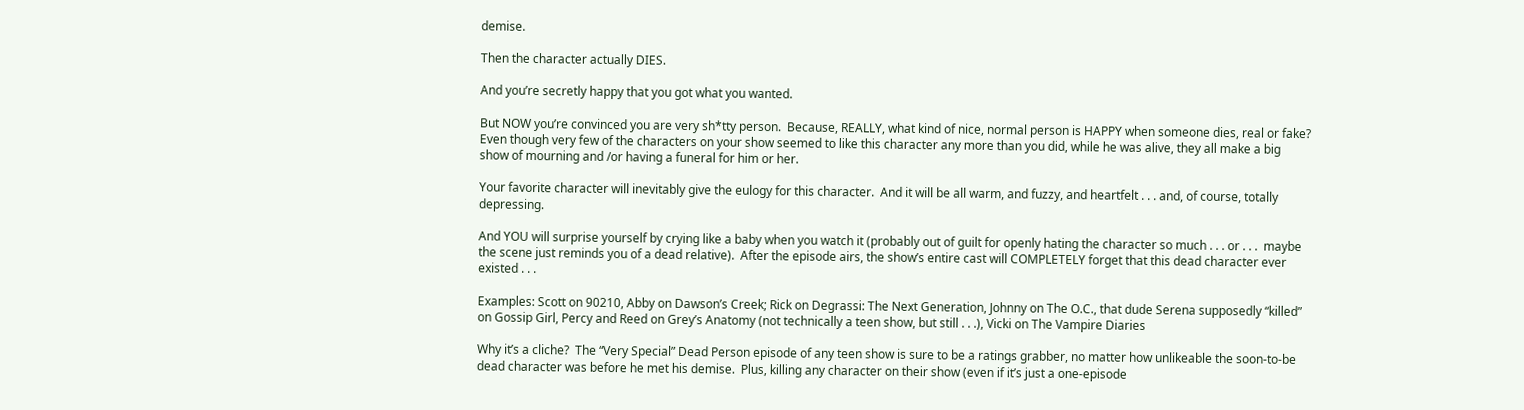demise.

Then the character actually DIES.

And you’re secretly happy that you got what you wanted.

But NOW you’re convinced you are very sh*tty person.  Because, REALLY, what kind of nice, normal person is HAPPY when someone dies, real or fake?  Even though very few of the characters on your show seemed to like this character any more than you did, while he was alive, they all make a big show of mourning and /or having a funeral for him or her.

Your favorite character will inevitably give the eulogy for this character.  And it will be all warm, and fuzzy, and heartfelt . . . and, of course, totally depressing.

And YOU will surprise yourself by crying like a baby when you watch it (probably out of guilt for openly hating the character so much . . . or . . .  maybe the scene just reminds you of a dead relative).  After the episode airs, the show’s entire cast will COMPLETELY forget that this dead character ever existed . . .

Examples: Scott on 90210, Abby on Dawson’s Creek; Rick on Degrassi: The Next Generation, Johnny on The O.C., that dude Serena supposedly “killed” on Gossip Girl, Percy and Reed on Grey’s Anatomy (not technically a teen show, but still . . .), Vicki on The Vampire Diaries

Why it’s a cliche?  The “Very Special” Dead Person episode of any teen show is sure to be a ratings grabber, no matter how unlikeable the soon-to-be dead character was before he met his demise.  Plus, killing any character on their show (even if it’s just a one-episode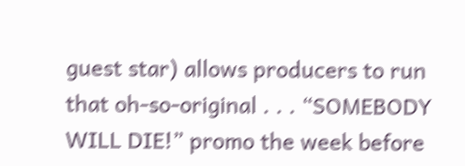guest star) allows producers to run that oh-so-original . . . “SOMEBODY WILL DIE!” promo the week before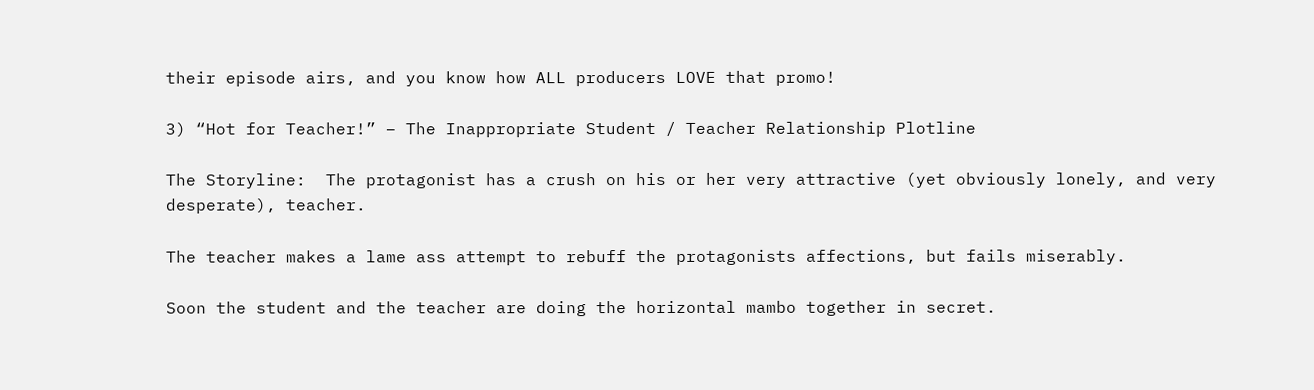their episode airs, and you know how ALL producers LOVE that promo!

3) “Hot for Teacher!” – The Inappropriate Student / Teacher Relationship Plotline

The Storyline:  The protagonist has a crush on his or her very attractive (yet obviously lonely, and very desperate), teacher.

The teacher makes a lame ass attempt to rebuff the protagonists affections, but fails miserably.

Soon the student and the teacher are doing the horizontal mambo together in secret.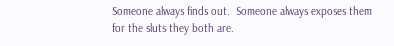Someone always finds out.  Someone always exposes them for the sluts they both are.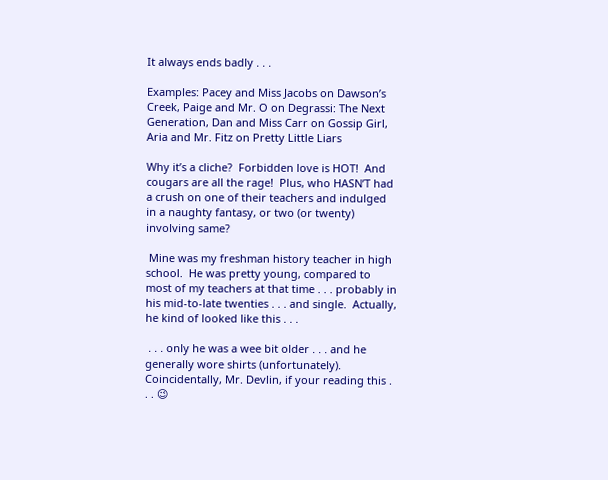It always ends badly . . .

Examples: Pacey and Miss Jacobs on Dawson’s Creek, Paige and Mr. O on Degrassi: The Next Generation, Dan and Miss Carr on Gossip Girl, Aria and Mr. Fitz on Pretty Little Liars

Why it’s a cliche?  Forbidden love is HOT!  And cougars are all the rage!  Plus, who HASN’T had a crush on one of their teachers and indulged in a naughty fantasy, or two (or twenty) involving same?

 Mine was my freshman history teacher in high school.  He was pretty young, compared to most of my teachers at that time . . . probably in his mid-to-late twenties . . . and single.  Actually, he kind of looked like this . . .

 . . . only he was a wee bit older . . . and he generally wore shirts (unfortunately).  Coincidentally, Mr. Devlin, if your reading this . . . 😉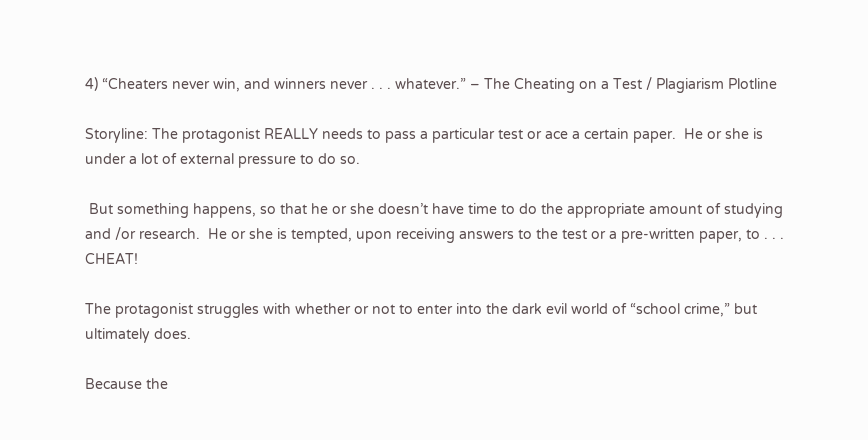4) “Cheaters never win, and winners never . . . whatever.” – The Cheating on a Test / Plagiarism Plotline

Storyline: The protagonist REALLY needs to pass a particular test or ace a certain paper.  He or she is under a lot of external pressure to do so.

 But something happens, so that he or she doesn’t have time to do the appropriate amount of studying and /or research.  He or she is tempted, upon receiving answers to the test or a pre-written paper, to . . . CHEAT!

The protagonist struggles with whether or not to enter into the dark evil world of “school crime,” but ultimately does.

Because the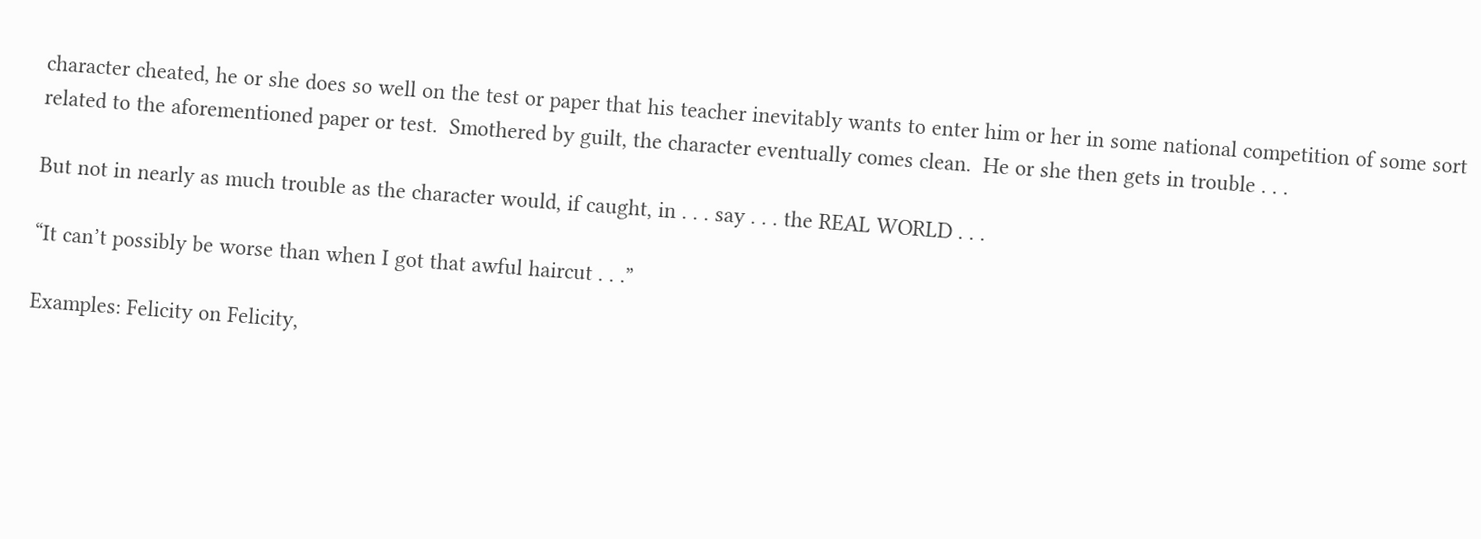character cheated, he or she does so well on the test or paper that his teacher inevitably wants to enter him or her in some national competition of some sort related to the aforementioned paper or test.  Smothered by guilt, the character eventually comes clean.  He or she then gets in trouble . . .

But not in nearly as much trouble as the character would, if caught, in . . . say . . . the REAL WORLD . . .

“It can’t possibly be worse than when I got that awful haircut . . .”

Examples: Felicity on Felicity,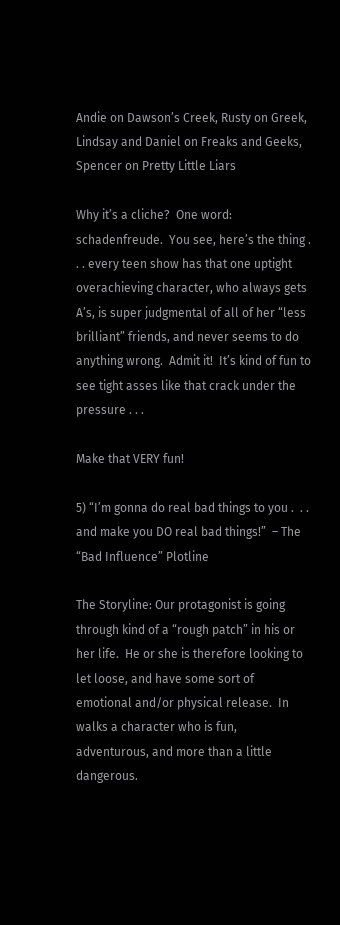Andie on Dawson’s Creek, Rusty on Greek, Lindsay and Daniel on Freaks and Geeks, Spencer on Pretty Little Liars

Why it’s a cliche?  One word:  schadenfreude.  You see, here’s the thing . . . every teen show has that one uptight overachieving character, who always gets A’s, is super judgmental of all of her “less brilliant” friends, and never seems to do anything wrong.  Admit it!  It’s kind of fun to see tight asses like that crack under the pressure . . .

Make that VERY fun!

5) “I’m gonna do real bad things to you .  . . and make you DO real bad things!”  – The “Bad Influence” Plotline

The Storyline: Our protagonist is going through kind of a “rough patch” in his or her life.  He or she is therefore looking to let loose, and have some sort of emotional and/or physical release.  In walks a character who is fun, adventurous, and more than a little dangerous.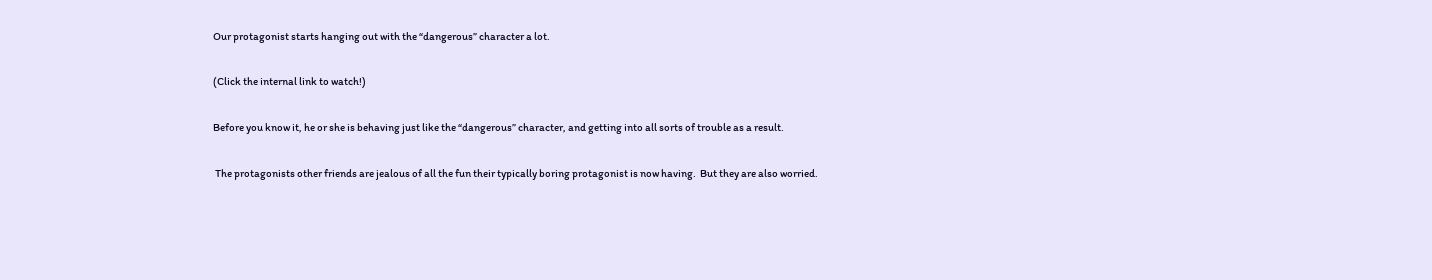Our protagonist starts hanging out with the “dangerous” character a lot.

(Click the internal link to watch!)

Before you know it, he or she is behaving just like the “dangerous” character, and getting into all sorts of trouble as a result.

 The protagonists other friends are jealous of all the fun their typically boring protagonist is now having.  But they are also worried.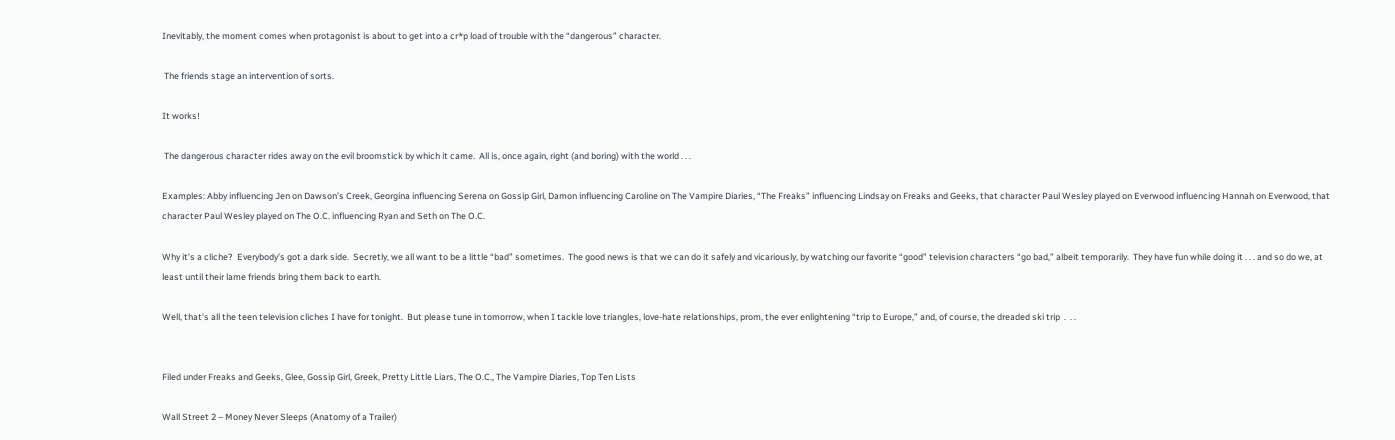Inevitably, the moment comes when protagonist is about to get into a cr*p load of trouble with the “dangerous” character.

 The friends stage an intervention of sorts.

It works!

 The dangerous character rides away on the evil broomstick by which it came.  All is, once again, right (and boring) with the world . . .

Examples: Abby influencing Jen on Dawson’s Creek, Georgina influencing Serena on Gossip Girl, Damon influencing Caroline on The Vampire Diaries, “The Freaks” influencing Lindsay on Freaks and Geeks, that character Paul Wesley played on Everwood influencing Hannah on Everwood, that character Paul Wesley played on The O.C. influencing Ryan and Seth on The O.C.

Why it’s a cliche?  Everybody’s got a dark side.  Secretly, we all want to be a little “bad” sometimes.  The good news is that we can do it safely and vicariously, by watching our favorite “good” television characters “go bad,” albeit temporarily.  They have fun while doing it . . . and so do we, at least until their lame friends bring them back to earth.

Well, that’s all the teen television cliches I have for tonight.  But please tune in tomorrow, when I tackle love triangles, love-hate relationships, prom, the ever enlightening “trip to Europe,” and, of course, the dreaded ski trip  .  . .


Filed under Freaks and Geeks, Glee, Gossip Girl, Greek, Pretty Little Liars, The O.C., The Vampire Diaries, Top Ten Lists

Wall Street 2 – Money Never Sleeps (Anatomy of a Trailer)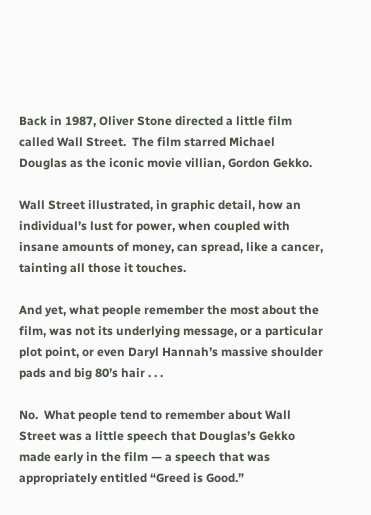Back in 1987, Oliver Stone directed a little film called Wall Street.  The film starred Michael Douglas as the iconic movie villian, Gordon Gekko.

Wall Street illustrated, in graphic detail, how an individual’s lust for power, when coupled with insane amounts of money, can spread, like a cancer, tainting all those it touches.

And yet, what people remember the most about the film, was not its underlying message, or a particular plot point, or even Daryl Hannah’s massive shoulder pads and big 80’s hair . . .

No.  What people tend to remember about Wall Street was a little speech that Douglas’s Gekko made early in the film — a speech that was appropriately entitled “Greed is Good.”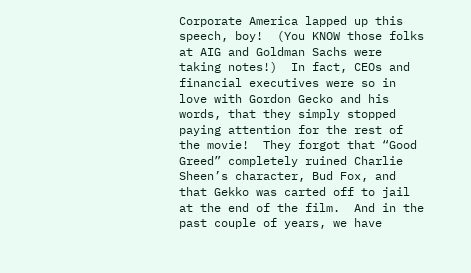Corporate America lapped up this speech, boy!  (You KNOW those folks at AIG and Goldman Sachs were taking notes!)  In fact, CEOs and financial executives were so in love with Gordon Gecko and his words, that they simply stopped paying attention for the rest of the movie!  They forgot that “Good Greed” completely ruined Charlie Sheen’s character, Bud Fox, and that Gekko was carted off to jail at the end of the film.  And in the past couple of years, we have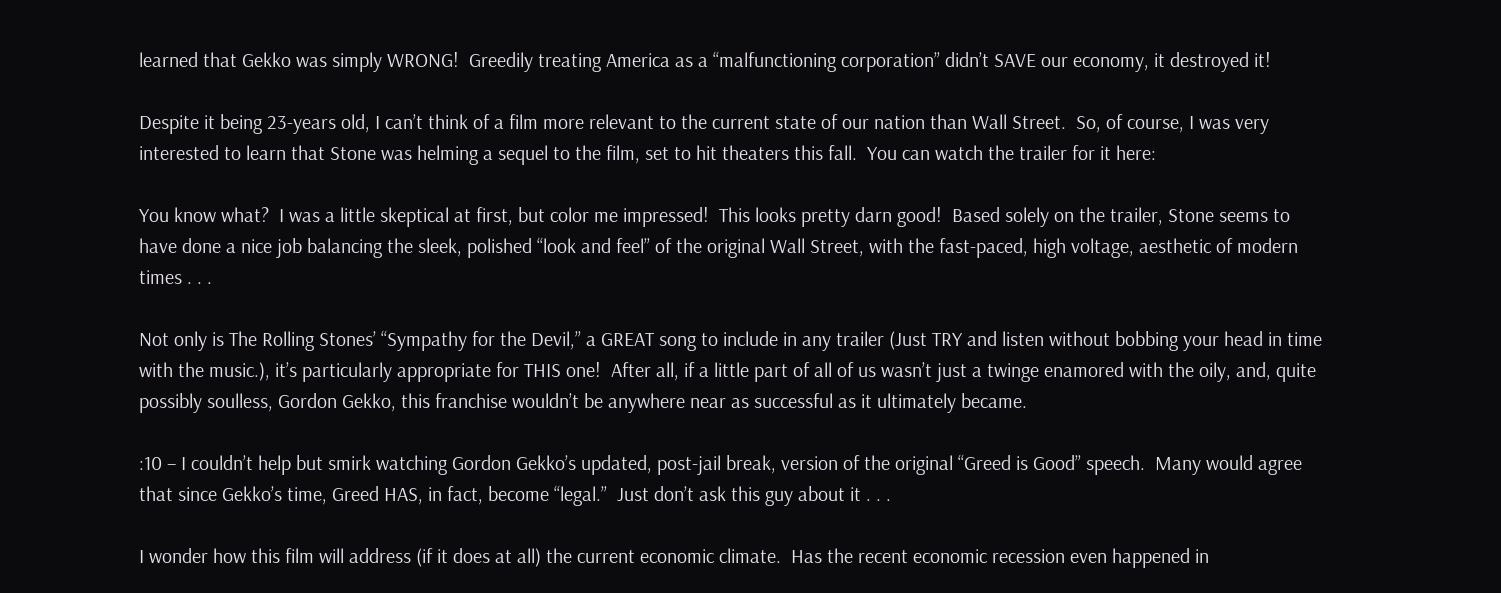learned that Gekko was simply WRONG!  Greedily treating America as a “malfunctioning corporation” didn’t SAVE our economy, it destroyed it!

Despite it being 23-years old, I can’t think of a film more relevant to the current state of our nation than Wall Street.  So, of course, I was very interested to learn that Stone was helming a sequel to the film, set to hit theaters this fall.  You can watch the trailer for it here:

You know what?  I was a little skeptical at first, but color me impressed!  This looks pretty darn good!  Based solely on the trailer, Stone seems to have done a nice job balancing the sleek, polished “look and feel” of the original Wall Street, with the fast-paced, high voltage, aesthetic of modern times . . .

Not only is The Rolling Stones’ “Sympathy for the Devil,” a GREAT song to include in any trailer (Just TRY and listen without bobbing your head in time with the music.), it’s particularly appropriate for THIS one!  After all, if a little part of all of us wasn’t just a twinge enamored with the oily, and, quite possibly soulless, Gordon Gekko, this franchise wouldn’t be anywhere near as successful as it ultimately became.

:10 – I couldn’t help but smirk watching Gordon Gekko’s updated, post-jail break, version of the original “Greed is Good” speech.  Many would agree that since Gekko’s time, Greed HAS, in fact, become “legal.”  Just don’t ask this guy about it . . .

I wonder how this film will address (if it does at all) the current economic climate.  Has the recent economic recession even happened in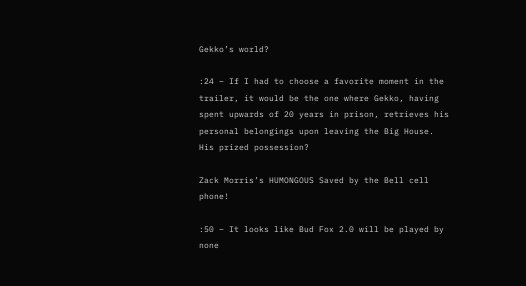Gekko’s world?

:24 – If I had to choose a favorite moment in the trailer, it would be the one where Gekko, having spent upwards of 20 years in prison, retrieves his personal belongings upon leaving the Big House.  His prized possession?

Zack Morris’s HUMONGOUS Saved by the Bell cell phone!

:50 – It looks like Bud Fox 2.0 will be played by none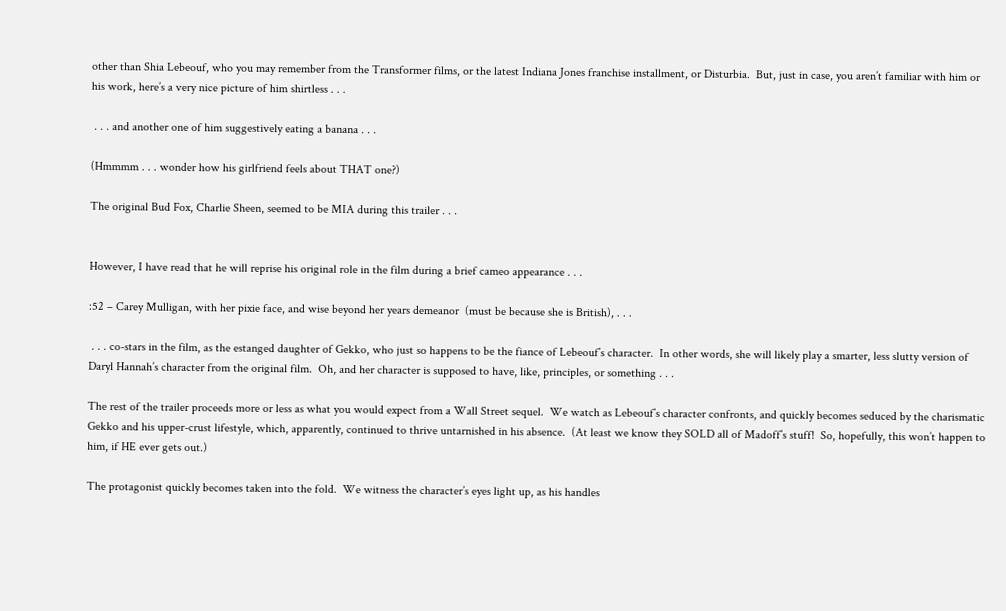other than Shia Lebeouf, who you may remember from the Transformer films, or the latest Indiana Jones franchise installment, or Disturbia.  But, just in case, you aren’t familiar with him or his work, here’s a very nice picture of him shirtless . . .

 . . . and another one of him suggestively eating a banana . . .

(Hmmmm . . . wonder how his girlfriend feels about THAT one?)

The original Bud Fox, Charlie Sheen, seemed to be MIA during this trailer . . .


However, I have read that he will reprise his original role in the film during a brief cameo appearance . . .

:52 – Carey Mulligan, with her pixie face, and wise beyond her years demeanor  (must be because she is British), . . .

 . . . co-stars in the film, as the estanged daughter of Gekko, who just so happens to be the fiance of Lebeouf’s character.  In other words, she will likely play a smarter, less slutty version of Daryl Hannah’s character from the original film.  Oh, and her character is supposed to have, like, principles, or something . . .

The rest of the trailer proceeds more or less as what you would expect from a Wall Street sequel.  We watch as Lebeouf’s character confronts, and quickly becomes seduced by the charismatic Gekko and his upper-crust lifestyle, which, apparently, continued to thrive untarnished in his absence.  (At least we know they SOLD all of Madoff’s stuff!  So, hopefully, this won’t happen to him, if HE ever gets out.)

The protagonist quickly becomes taken into the fold.  We witness the character’s eyes light up, as his handles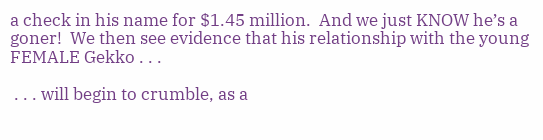a check in his name for $1.45 million.  And we just KNOW he’s a goner!  We then see evidence that his relationship with the young FEMALE Gekko . . .

 . . . will begin to crumble, as a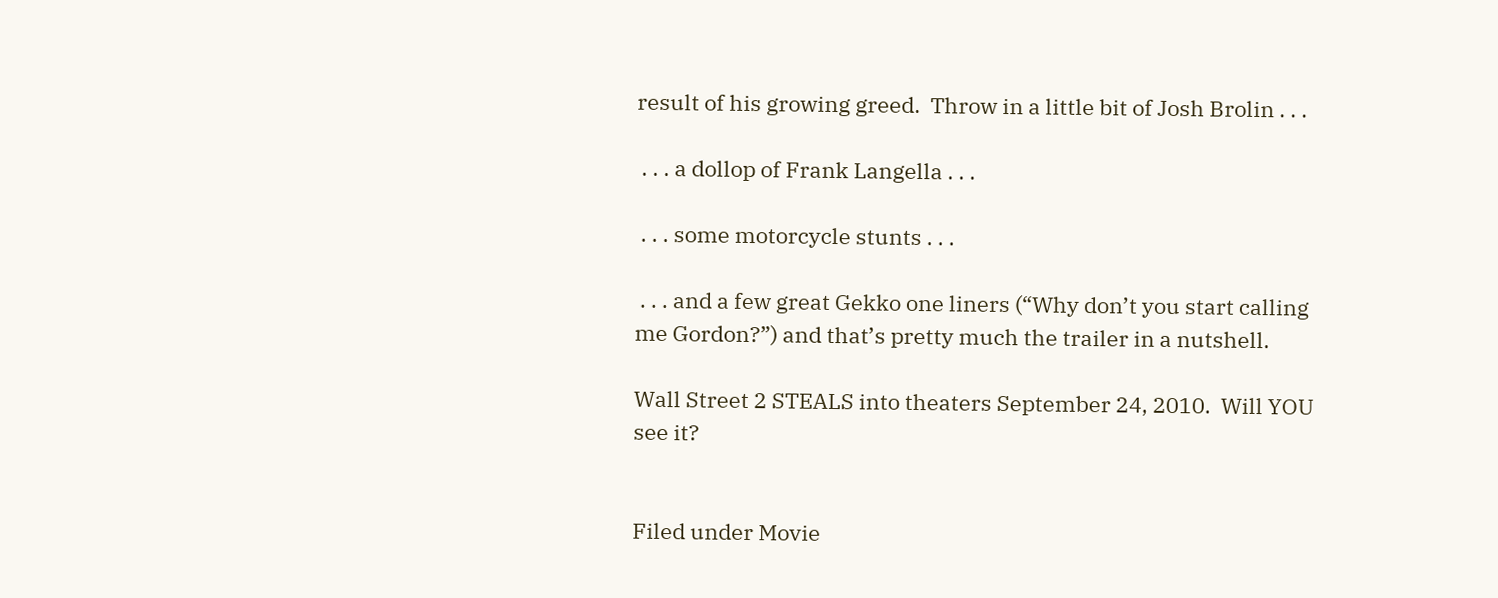result of his growing greed.  Throw in a little bit of Josh Brolin . . .

 . . . a dollop of Frank Langella . . .

 . . . some motorcycle stunts . . .

 . . . and a few great Gekko one liners (“Why don’t you start calling me Gordon?”) and that’s pretty much the trailer in a nutshell.

Wall Street 2 STEALS into theaters September 24, 2010.  Will YOU see it?


Filed under Movie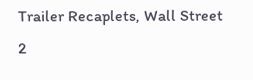Trailer Recaplets, Wall Street 2